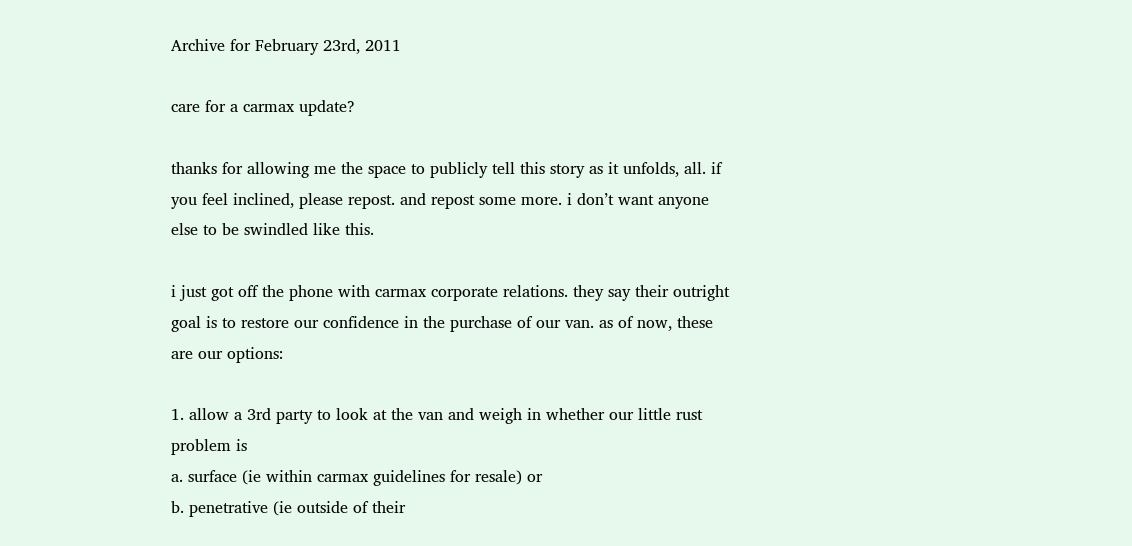Archive for February 23rd, 2011

care for a carmax update?

thanks for allowing me the space to publicly tell this story as it unfolds, all. if you feel inclined, please repost. and repost some more. i don’t want anyone else to be swindled like this.

i just got off the phone with carmax corporate relations. they say their outright goal is to restore our confidence in the purchase of our van. as of now, these are our options:

1. allow a 3rd party to look at the van and weigh in whether our little rust problem is
a. surface (ie within carmax guidelines for resale) or
b. penetrative (ie outside of their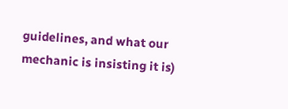guidelines, and what our mechanic is insisting it is)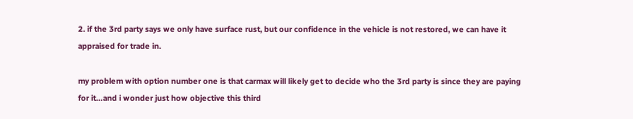2. if the 3rd party says we only have surface rust, but our confidence in the vehicle is not restored, we can have it appraised for trade in.

my problem with option number one is that carmax will likely get to decide who the 3rd party is since they are paying for it…and i wonder just how objective this third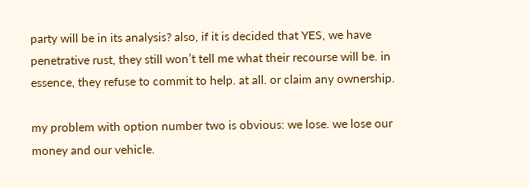party will be in its analysis? also, if it is decided that YES, we have penetrative rust, they still won’t tell me what their recourse will be. in essence, they refuse to commit to help. at all. or claim any ownership.

my problem with option number two is obvious: we lose. we lose our money and our vehicle.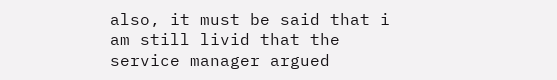also, it must be said that i am still livid that the service manager argued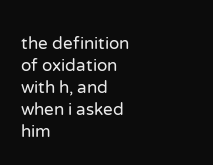the definition of oxidation with h, and when i asked him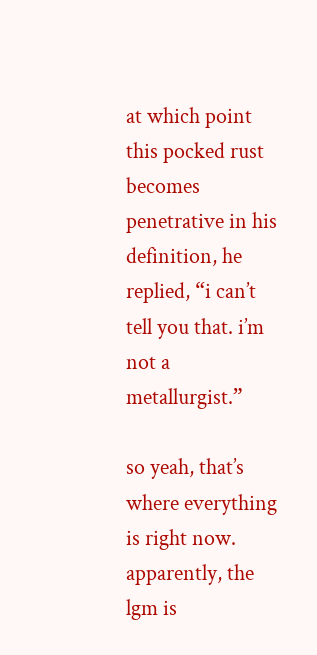at which point this pocked rust becomes penetrative in his definition, he replied, “i can’t tell you that. i’m not a metallurgist.”

so yeah, that’s where everything is right now. apparently, the lgm is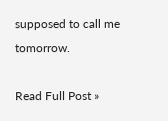supposed to call me tomorrow.

Read Full Post »